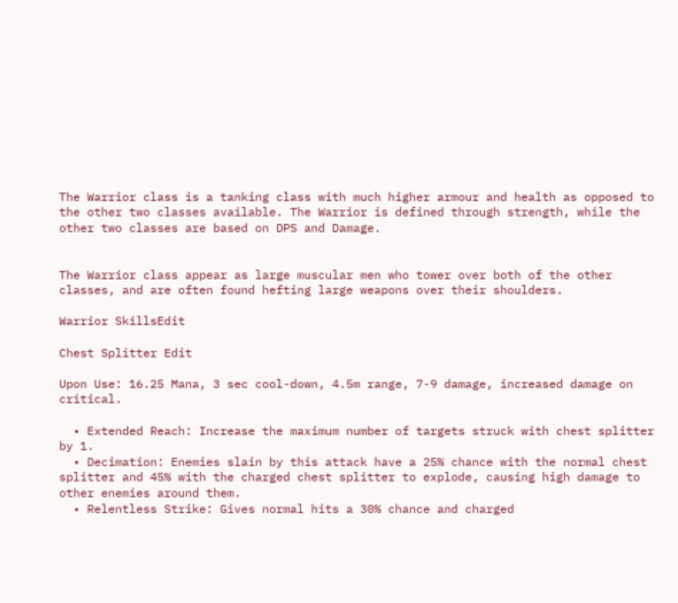The Warrior class is a tanking class with much higher armour and health as opposed to the other two classes available. The Warrior is defined through strength, while the other two classes are based on DPS and Damage.


The Warrior class appear as large muscular men who tower over both of the other classes, and are often found hefting large weapons over their shoulders.

Warrior SkillsEdit

Chest Splitter Edit

Upon Use: 16.25 Mana, 3 sec cool-down, 4.5m range, 7-9 damage, increased damage on critical.

  • Extended Reach: Increase the maximum number of targets struck with chest splitter by 1.
  • Decimation: Enemies slain by this attack have a 25% chance with the normal chest splitter and 45% with the charged chest splitter to explode, causing high damage to other enemies around them.
  • Relentless Strike: Gives normal hits a 30% chance and charged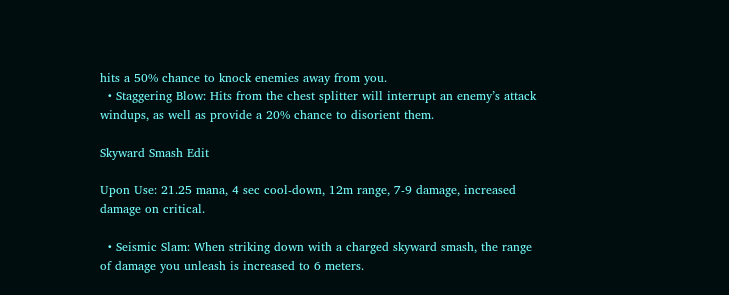hits a 50% chance to knock enemies away from you.
  • Staggering Blow: Hits from the chest splitter will interrupt an enemy’s attack windups, as well as provide a 20% chance to disorient them.

Skyward Smash Edit

Upon Use: 21.25 mana, 4 sec cool-down, 12m range, 7-9 damage, increased damage on critical.

  • Seismic Slam: When striking down with a charged skyward smash, the range of damage you unleash is increased to 6 meters.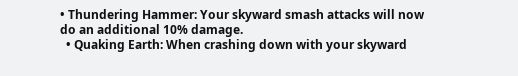• Thundering Hammer: Your skyward smash attacks will now do an additional 10% damage.
  • Quaking Earth: When crashing down with your skyward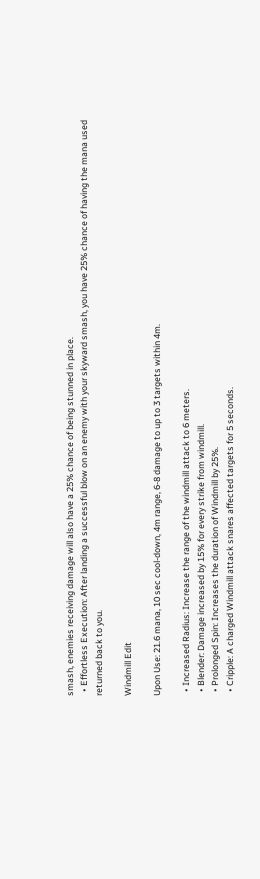smash, enemies receiving damage will also have a 25% chance of being stunned in place.
  • Effortless Execution: After landing a successful blow on an enemy with your skyward smash, you have 25% chance of having the mana used returned back to you.

Windmill Edit

Upon Use: 21.6 mana, 10 sec cool-down, 4m range, 6-8 damage to up to 3 targets within 4m.

  • Increased Radius: Increase the range of the windmill attack to 6 meters.
  • Blender: Damage increased by 15% for every strike from windmill.
  • Prolonged Spin: Increases the duration of Windmill by 25%.
  • Cripple: A charged Windmill attack snares affected targets for 5 seconds.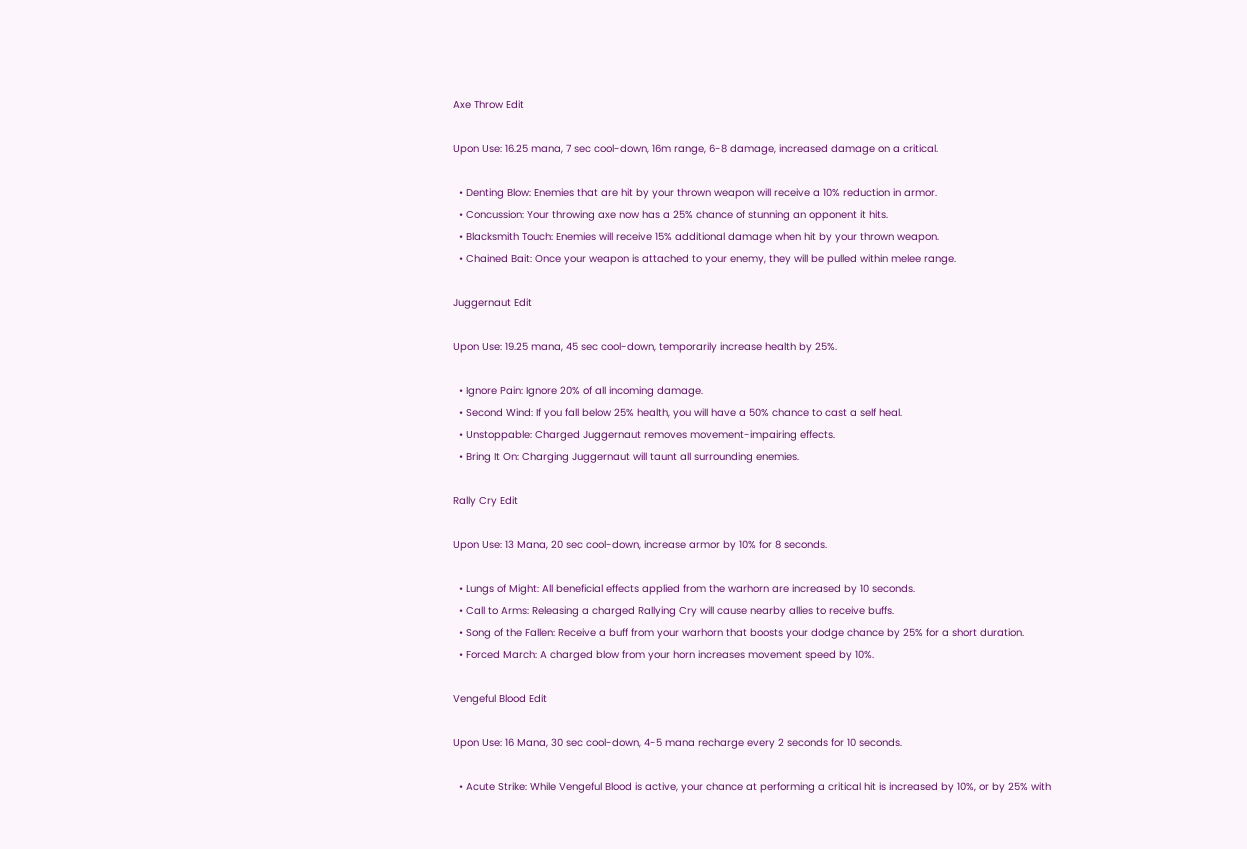Axe Throw Edit

Upon Use: 16.25 mana, 7 sec cool-down, 16m range, 6-8 damage, increased damage on a critical.

  • Denting Blow: Enemies that are hit by your thrown weapon will receive a 10% reduction in armor.
  • Concussion: Your throwing axe now has a 25% chance of stunning an opponent it hits.
  • Blacksmith Touch: Enemies will receive 15% additional damage when hit by your thrown weapon.
  • Chained Bait: Once your weapon is attached to your enemy, they will be pulled within melee range.

Juggernaut Edit

Upon Use: 19.25 mana, 45 sec cool-down, temporarily increase health by 25%.

  • Ignore Pain: Ignore 20% of all incoming damage.
  • Second Wind: If you fall below 25% health, you will have a 50% chance to cast a self heal.
  • Unstoppable: Charged Juggernaut removes movement-impairing effects.
  • Bring It On: Charging Juggernaut will taunt all surrounding enemies.

Rally Cry Edit

Upon Use: 13 Mana, 20 sec cool-down, increase armor by 10% for 8 seconds.

  • Lungs of Might: All beneficial effects applied from the warhorn are increased by 10 seconds.
  • Call to Arms: Releasing a charged Rallying Cry will cause nearby allies to receive buffs.
  • Song of the Fallen: Receive a buff from your warhorn that boosts your dodge chance by 25% for a short duration.
  • Forced March: A charged blow from your horn increases movement speed by 10%.

Vengeful Blood Edit

Upon Use: 16 Mana, 30 sec cool-down, 4-5 mana recharge every 2 seconds for 10 seconds.

  • Acute Strike: While Vengeful Blood is active, your chance at performing a critical hit is increased by 10%, or by 25% with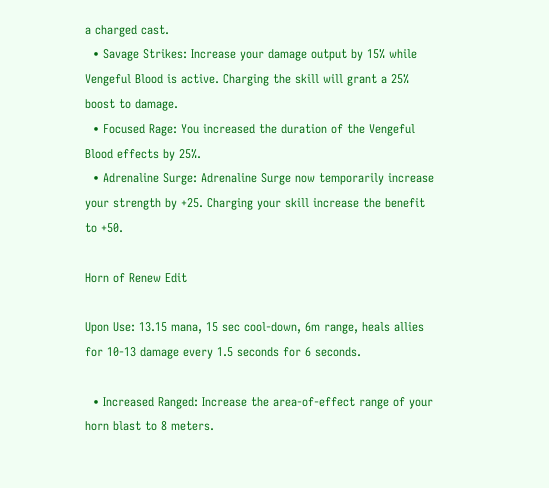a charged cast.
  • Savage Strikes: Increase your damage output by 15% while Vengeful Blood is active. Charging the skill will grant a 25% boost to damage.
  • Focused Rage: You increased the duration of the Vengeful Blood effects by 25%.
  • Adrenaline Surge: Adrenaline Surge now temporarily increase your strength by +25. Charging your skill increase the benefit to +50.

Horn of Renew Edit

Upon Use: 13.15 mana, 15 sec cool-down, 6m range, heals allies for 10-13 damage every 1.5 seconds for 6 seconds.

  • Increased Ranged: Increase the area-of-effect range of your horn blast to 8 meters.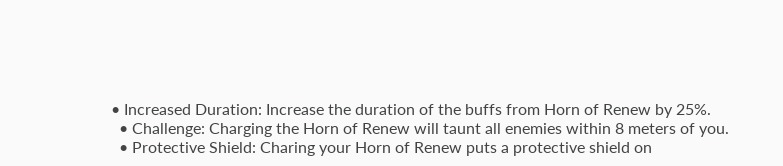• Increased Duration: Increase the duration of the buffs from Horn of Renew by 25%.
  • Challenge: Charging the Horn of Renew will taunt all enemies within 8 meters of you.
  • Protective Shield: Charing your Horn of Renew puts a protective shield on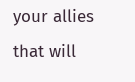your allies that will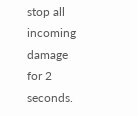stop all incoming damage for 2 seconds.